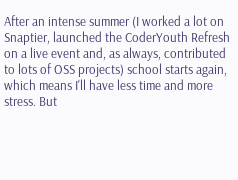After an intense summer (I worked a lot on Snaptier, launched the CoderYouth Refresh on a live event and, as always, contributed to lots of OSS projects) school starts again, which means I'll have less time and more stress. But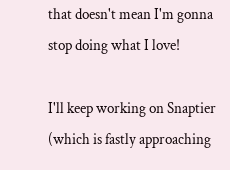that doesn't mean I'm gonna stop doing what I love!

I'll keep working on Snaptier (which is fastly approaching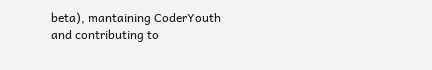beta), mantaining CoderYouth and contributing to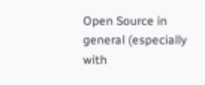Open Source in general (especially with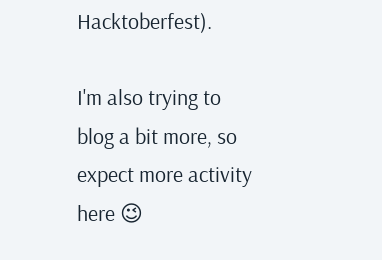Hacktoberfest).

I'm also trying to blog a bit more, so expect more activity here 😉